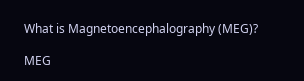What is Magnetoencephalography (MEG)?

MEG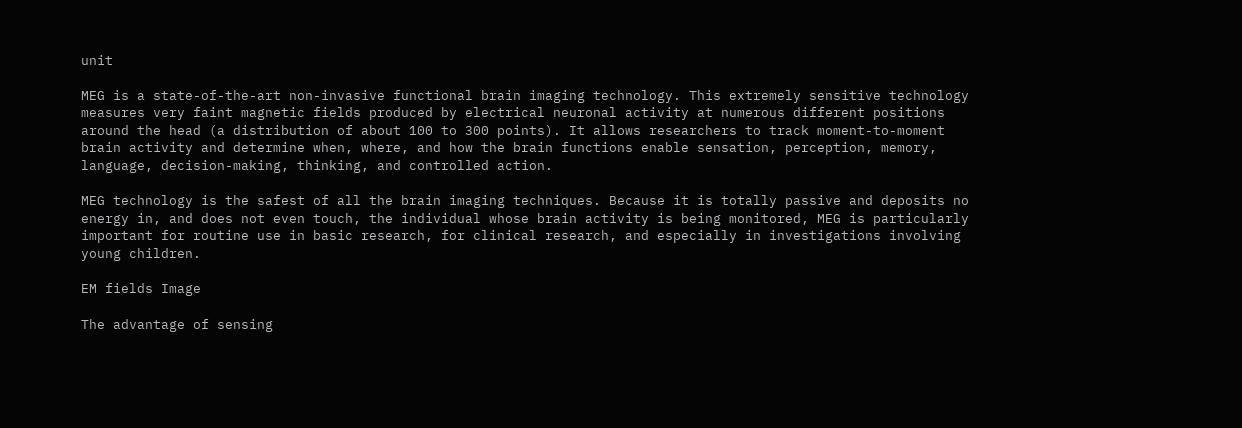unit

MEG is a state-of-the-art non-invasive functional brain imaging technology. This extremely sensitive technology measures very faint magnetic fields produced by electrical neuronal activity at numerous different positions around the head (a distribution of about 100 to 300 points). It allows researchers to track moment-to-moment brain activity and determine when, where, and how the brain functions enable sensation, perception, memory, language, decision-making, thinking, and controlled action.

MEG technology is the safest of all the brain imaging techniques. Because it is totally passive and deposits no energy in, and does not even touch, the individual whose brain activity is being monitored, MEG is particularly important for routine use in basic research, for clinical research, and especially in investigations involving young children.

EM fields Image

The advantage of sensing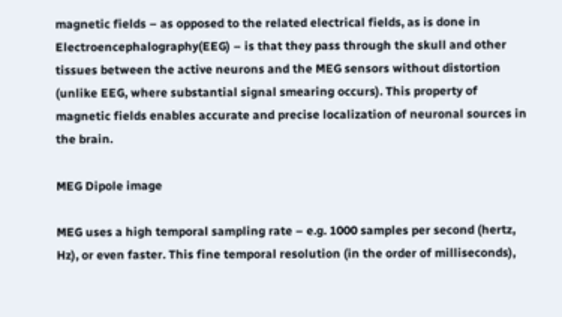magnetic fields – as opposed to the related electrical fields, as is done in Electroencephalography(EEG) – is that they pass through the skull and other tissues between the active neurons and the MEG sensors without distortion (unlike EEG, where substantial signal smearing occurs). This property of magnetic fields enables accurate and precise localization of neuronal sources in the brain.

MEG Dipole image

MEG uses a high temporal sampling rate – e.g. 1000 samples per second (hertz, Hz), or even faster. This fine temporal resolution (in the order of milliseconds),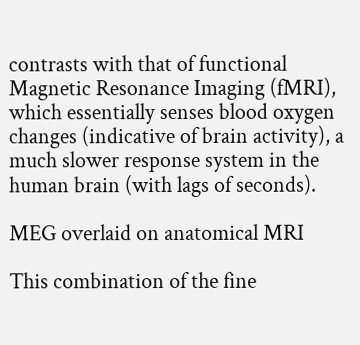contrasts with that of functional Magnetic Resonance Imaging (fMRI), which essentially senses blood oxygen changes (indicative of brain activity), a much slower response system in the human brain (with lags of seconds).

MEG overlaid on anatomical MRI

This combination of the fine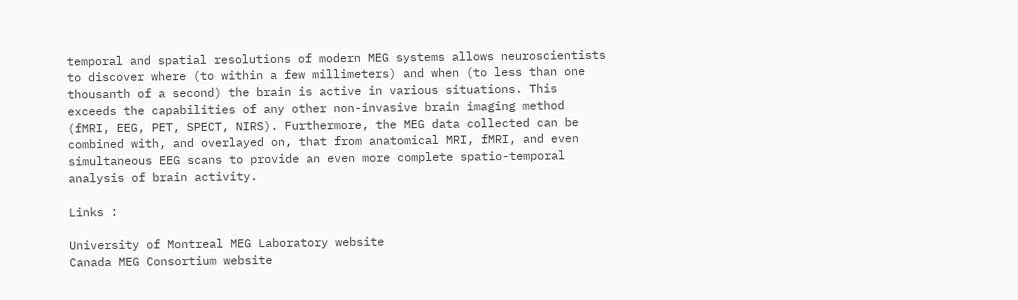temporal and spatial resolutions of modern MEG systems allows neuroscientists to discover where (to within a few millimeters) and when (to less than one thousanth of a second) the brain is active in various situations. This exceeds the capabilities of any other non-invasive brain imaging method (fMRI, EEG, PET, SPECT, NIRS). Furthermore, the MEG data collected can be combined with, and overlayed on, that from anatomical MRI, fMRI, and even simultaneous EEG scans to provide an even more complete spatio-temporal analysis of brain activity.

Links :

University of Montreal MEG Laboratory website
Canada MEG Consortium website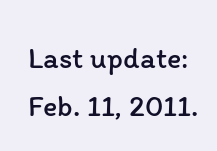Last update: Feb. 11, 2011.